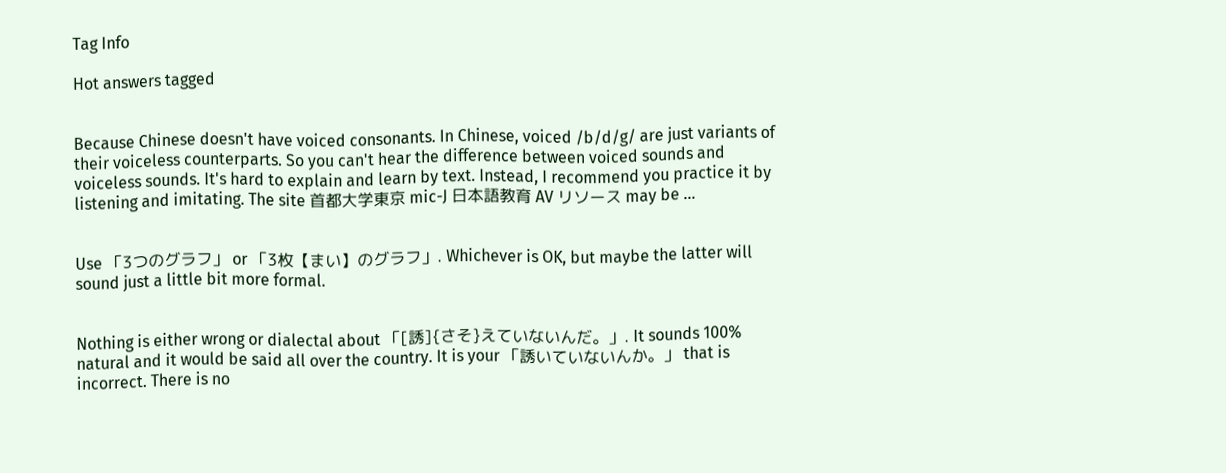Tag Info

Hot answers tagged


Because Chinese doesn't have voiced consonants. In Chinese, voiced /b/d/g/ are just variants of their voiceless counterparts. So you can't hear the difference between voiced sounds and voiceless sounds. It's hard to explain and learn by text. Instead, I recommend you practice it by listening and imitating. The site 首都大学東京 mic-J 日本語教育 AV リソース may be ...


Use 「3つのグラフ」 or 「3枚【まい】のグラフ」. Whichever is OK, but maybe the latter will sound just a little bit more formal.


Nothing is either wrong or dialectal about 「[誘]{さそ}えていないんだ。」. It sounds 100% natural and it would be said all over the country. It is your 「誘いていないんか。」 that is incorrect. There is no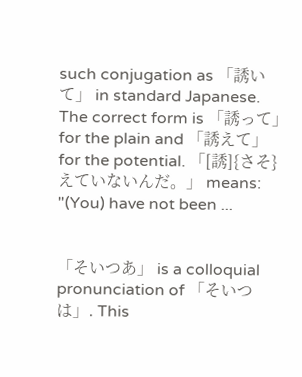such conjugation as 「誘いて」 in standard Japanese. The correct form is 「誘って」 for the plain and 「誘えて」 for the potential. 「[誘]{さそ}えていないんだ。」 means: "(You) have not been ...


「そいつあ」 is a colloquial pronunciation of 「そいつは」. This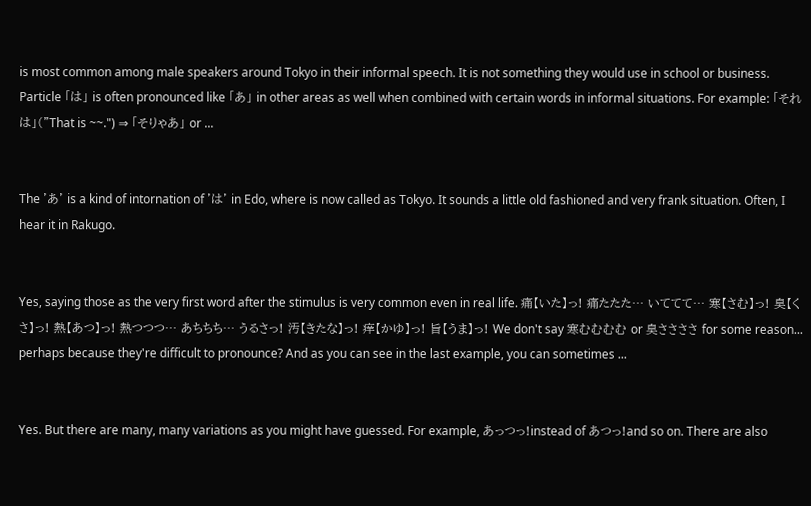is most common among male speakers around Tokyo in their informal speech. It is not something they would use in school or business.   Particle 「は」 is often pronounced like 「あ」 in other areas as well when combined with certain words in informal situations. For example: 「それは」("That is ~~.") ⇒ 「そりゃあ」 or ...


The 'あ' is a kind of intornation of 'は' in Edo, where is now called as Tokyo. It sounds a little old fashioned and very frank situation. Often, I hear it in Rakugo.


Yes, saying those as the very first word after the stimulus is very common even in real life. 痛【いた】っ! 痛たたた… いててて… 寒【さむ】っ! 臭【くさ】っ! 熱【あつ】っ! 熱つつつ… あちちち… うるさっ! 汚【きたな】っ! 痒【かゆ】っ! 旨【うま】っ! We don't say 寒むむむむ or 臭ささささ for some reason... perhaps because they're difficult to pronounce? And as you can see in the last example, you can sometimes ...


Yes. But there are many, many variations as you might have guessed. For example, あっつっ!instead of あつっ!and so on. There are also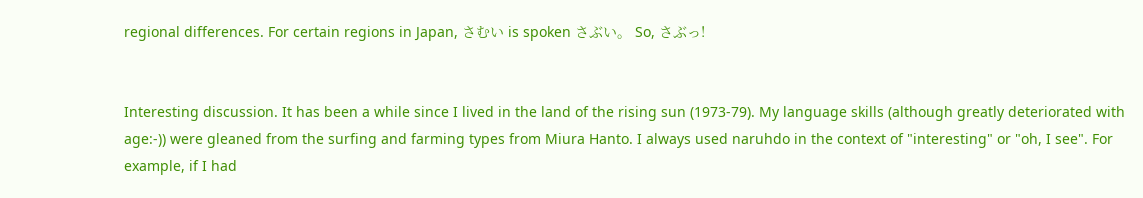regional differences. For certain regions in Japan, さむい is spoken さぶい。 So, さぶっ!


Interesting discussion. It has been a while since I lived in the land of the rising sun (1973-79). My language skills (although greatly deteriorated with age:-)) were gleaned from the surfing and farming types from Miura Hanto. I always used naruhdo in the context of "interesting" or "oh, I see". For example, if I had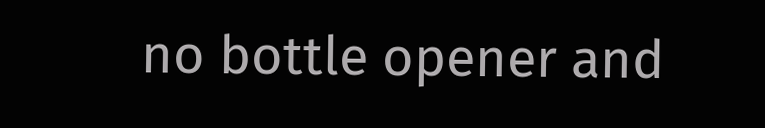no bottle opener and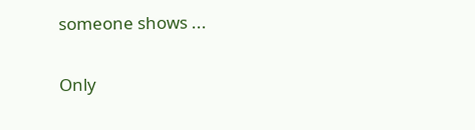someone shows ...

Only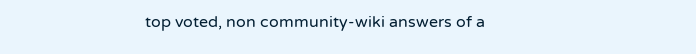top voted, non community-wiki answers of a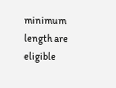minimum length are eligible